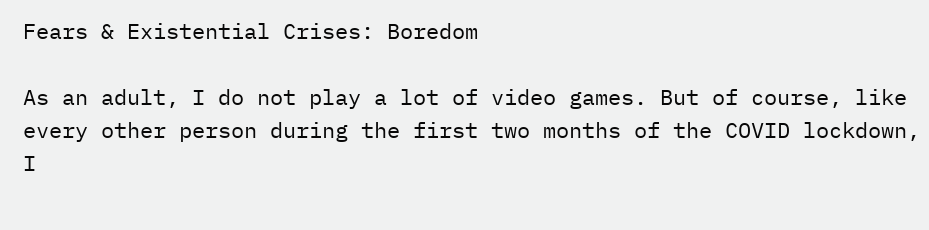Fears & Existential Crises: Boredom

As an adult, I do not play a lot of video games. But of course, like every other person during the first two months of the COVID lockdown, I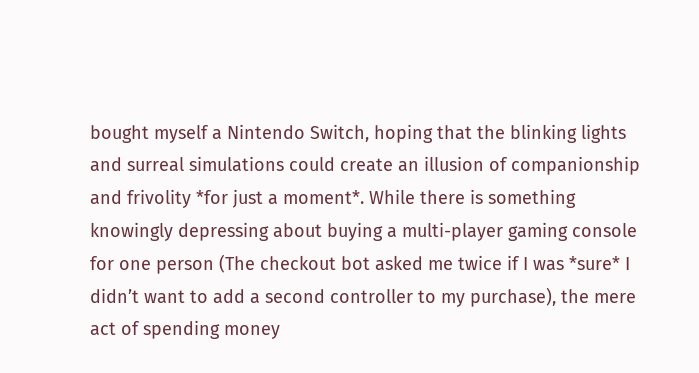bought myself a Nintendo Switch, hoping that the blinking lights and surreal simulations could create an illusion of companionship and frivolity *for just a moment*. While there is something knowingly depressing about buying a multi-player gaming console for one person (The checkout bot asked me twice if I was *sure* I didn’t want to add a second controller to my purchase), the mere act of spending money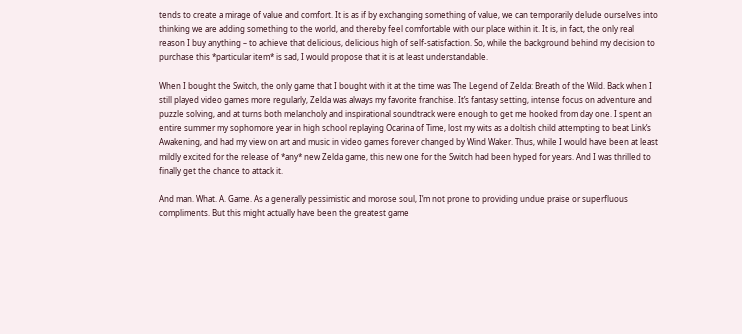tends to create a mirage of value and comfort. It is as if by exchanging something of value, we can temporarily delude ourselves into thinking we are adding something to the world, and thereby feel comfortable with our place within it. It is, in fact, the only real reason I buy anything – to achieve that delicious, delicious high of self-satisfaction. So, while the background behind my decision to purchase this *particular item* is sad, I would propose that it is at least understandable.

When I bought the Switch, the only game that I bought with it at the time was The Legend of Zelda: Breath of the Wild. Back when I still played video games more regularly, Zelda was always my favorite franchise. It’s fantasy setting, intense focus on adventure and puzzle solving, and at turns both melancholy and inspirational soundtrack were enough to get me hooked from day one. I spent an entire summer my sophomore year in high school replaying Ocarina of Time, lost my wits as a doltish child attempting to beat Link’s Awakening, and had my view on art and music in video games forever changed by Wind Waker. Thus, while I would have been at least mildly excited for the release of *any* new Zelda game, this new one for the Switch had been hyped for years. And I was thrilled to finally get the chance to attack it.

And man. What. A. Game. As a generally pessimistic and morose soul, I’m not prone to providing undue praise or superfluous compliments. But this might actually have been the greatest game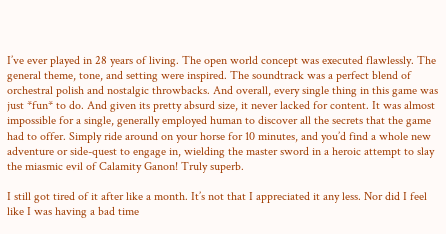I’ve ever played in 28 years of living. The open world concept was executed flawlessly. The general theme, tone, and setting were inspired. The soundtrack was a perfect blend of orchestral polish and nostalgic throwbacks. And overall, every single thing in this game was just *fun* to do. And given its pretty absurd size, it never lacked for content. It was almost impossible for a single, generally employed human to discover all the secrets that the game had to offer. Simply ride around on your horse for 10 minutes, and you’d find a whole new adventure or side-quest to engage in, wielding the master sword in a heroic attempt to slay the miasmic evil of Calamity Ganon! Truly superb.

I still got tired of it after like a month. It’s not that I appreciated it any less. Nor did I feel like I was having a bad time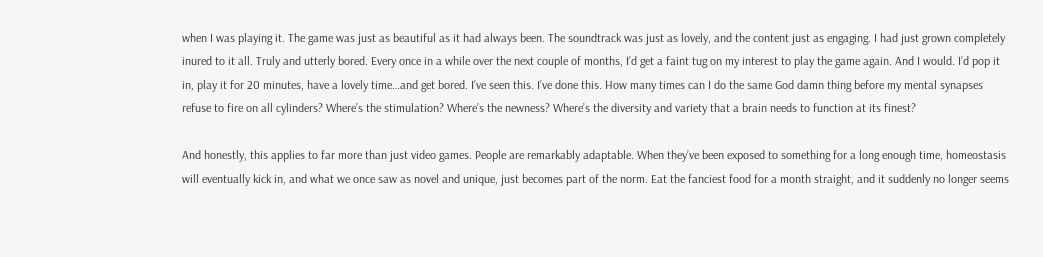when I was playing it. The game was just as beautiful as it had always been. The soundtrack was just as lovely, and the content just as engaging. I had just grown completely inured to it all. Truly and utterly bored. Every once in a while over the next couple of months, I’d get a faint tug on my interest to play the game again. And I would. I’d pop it in, play it for 20 minutes, have a lovely time…and get bored. I’ve seen this. I’ve done this. How many times can I do the same God damn thing before my mental synapses refuse to fire on all cylinders? Where’s the stimulation? Where’s the newness? Where’s the diversity and variety that a brain needs to function at its finest?

And honestly, this applies to far more than just video games. People are remarkably adaptable. When they’ve been exposed to something for a long enough time, homeostasis will eventually kick in, and what we once saw as novel and unique, just becomes part of the norm. Eat the fanciest food for a month straight, and it suddenly no longer seems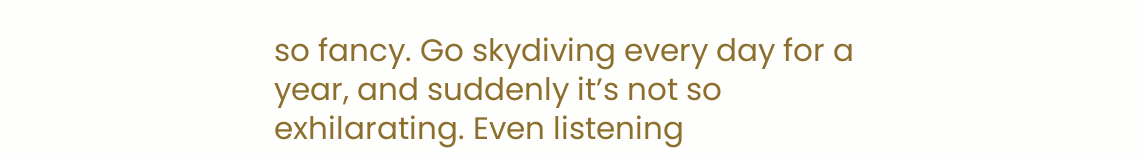so fancy. Go skydiving every day for a year, and suddenly it’s not so exhilarating. Even listening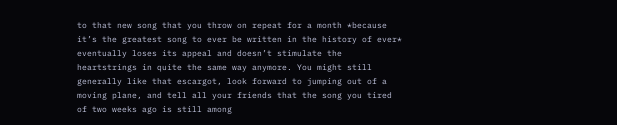to that new song that you throw on repeat for a month *because it’s the greatest song to ever be written in the history of ever* eventually loses its appeal and doesn’t stimulate the heartstrings in quite the same way anymore. You might still generally like that escargot, look forward to jumping out of a moving plane, and tell all your friends that the song you tired of two weeks ago is still among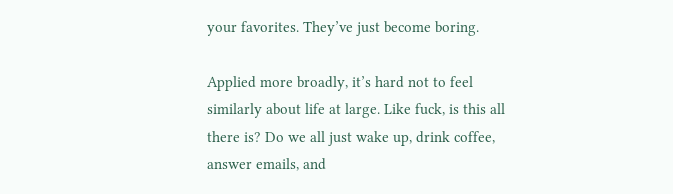your favorites. They’ve just become boring.

Applied more broadly, it’s hard not to feel similarly about life at large. Like fuck, is this all there is? Do we all just wake up, drink coffee, answer emails, and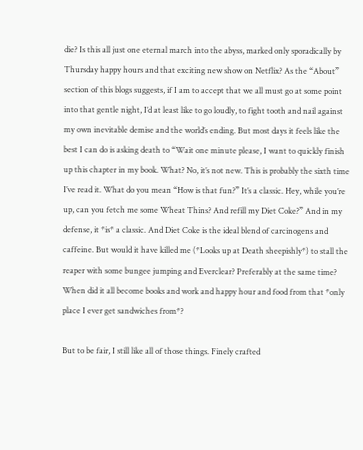die? Is this all just one eternal march into the abyss, marked only sporadically by Thursday happy hours and that exciting new show on Netflix? As the “About” section of this blogs suggests, if I am to accept that we all must go at some point into that gentle night, I’d at least like to go loudly, to fight tooth and nail against my own inevitable demise and the world’s ending. But most days it feels like the best I can do is asking death to “Wait one minute please, I want to quickly finish up this chapter in my book. What? No, it’s not new. This is probably the sixth time I’ve read it. What do you mean “How is that fun?” It’s a classic. Hey, while you’re up, can you fetch me some Wheat Thins? And refill my Diet Coke?” And in my defense, it *is* a classic. And Diet Coke is the ideal blend of carcinogens and caffeine. But would it have killed me (*Looks up at Death sheepishly*) to stall the reaper with some bungee jumping and Everclear? Preferably at the same time? When did it all become books and work and happy hour and food from that *only place I ever get sandwiches from*?

But to be fair, I still like all of those things. Finely crafted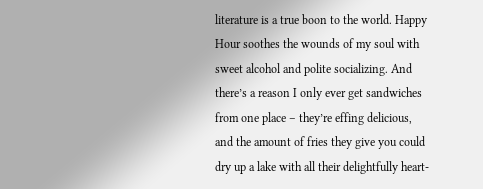literature is a true boon to the world. Happy Hour soothes the wounds of my soul with sweet alcohol and polite socializing. And there’s a reason I only ever get sandwiches from one place – they’re effing delicious, and the amount of fries they give you could dry up a lake with all their delightfully heart-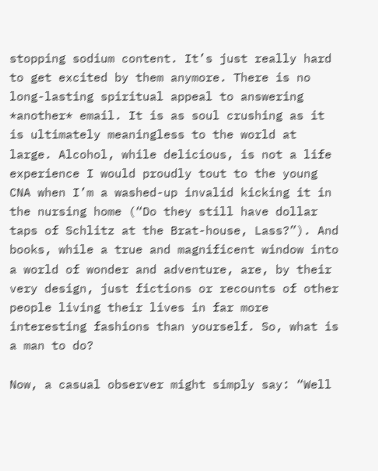stopping sodium content. It’s just really hard to get excited by them anymore. There is no long-lasting spiritual appeal to answering *another* email. It is as soul crushing as it is ultimately meaningless to the world at large. Alcohol, while delicious, is not a life experience I would proudly tout to the young CNA when I’m a washed-up invalid kicking it in the nursing home (“Do they still have dollar taps of Schlitz at the Brat-house, Lass?”). And books, while a true and magnificent window into a world of wonder and adventure, are, by their very design, just fictions or recounts of other people living their lives in far more interesting fashions than yourself. So, what is a man to do?

Now, a casual observer might simply say: “Well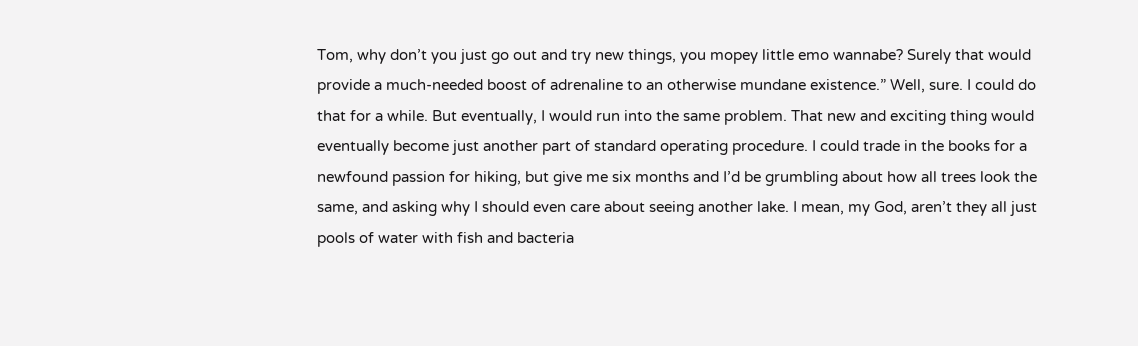Tom, why don’t you just go out and try new things, you mopey little emo wannabe? Surely that would provide a much-needed boost of adrenaline to an otherwise mundane existence.” Well, sure. I could do that for a while. But eventually, I would run into the same problem. That new and exciting thing would eventually become just another part of standard operating procedure. I could trade in the books for a newfound passion for hiking, but give me six months and I’d be grumbling about how all trees look the same, and asking why I should even care about seeing another lake. I mean, my God, aren’t they all just pools of water with fish and bacteria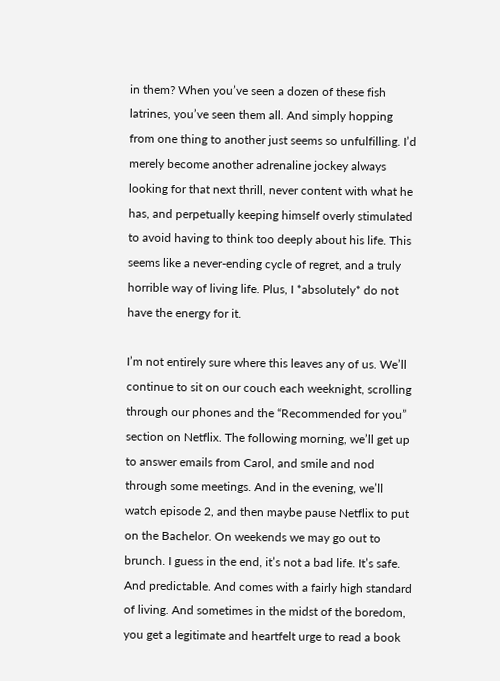in them? When you’ve seen a dozen of these fish latrines, you’ve seen them all. And simply hopping from one thing to another just seems so unfulfilling. I’d merely become another adrenaline jockey always looking for that next thrill, never content with what he has, and perpetually keeping himself overly stimulated to avoid having to think too deeply about his life. This seems like a never-ending cycle of regret, and a truly horrible way of living life. Plus, I *absolutely* do not have the energy for it.

I’m not entirely sure where this leaves any of us. We’ll continue to sit on our couch each weeknight, scrolling through our phones and the “Recommended for you” section on Netflix. The following morning, we’ll get up to answer emails from Carol, and smile and nod through some meetings. And in the evening, we’ll watch episode 2, and then maybe pause Netflix to put on the Bachelor. On weekends we may go out to brunch. I guess in the end, it’s not a bad life. It’s safe. And predictable. And comes with a fairly high standard of living. And sometimes in the midst of the boredom, you get a legitimate and heartfelt urge to read a book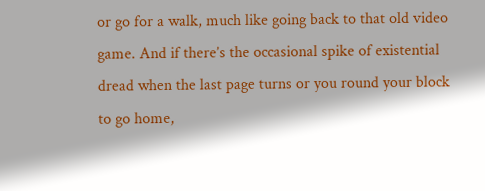or go for a walk, much like going back to that old video game. And if there’s the occasional spike of existential dread when the last page turns or you round your block to go home,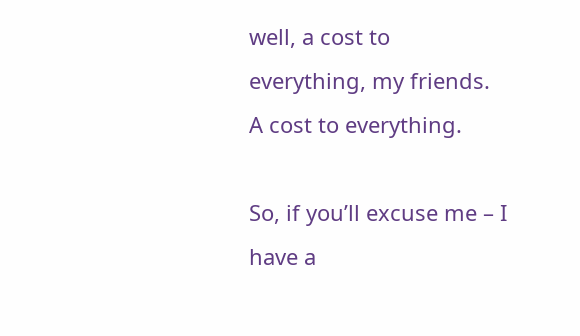well, a cost to everything, my friends. A cost to everything.

So, if you’ll excuse me – I have a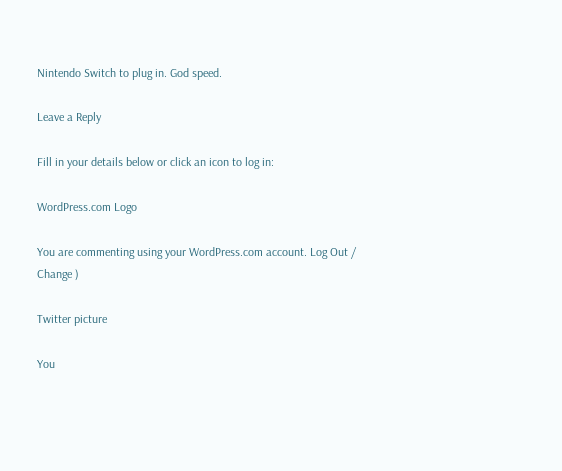Nintendo Switch to plug in. God speed.

Leave a Reply

Fill in your details below or click an icon to log in:

WordPress.com Logo

You are commenting using your WordPress.com account. Log Out /  Change )

Twitter picture

You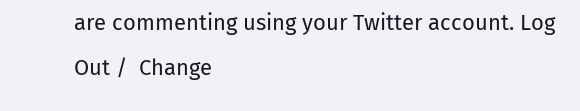are commenting using your Twitter account. Log Out /  Change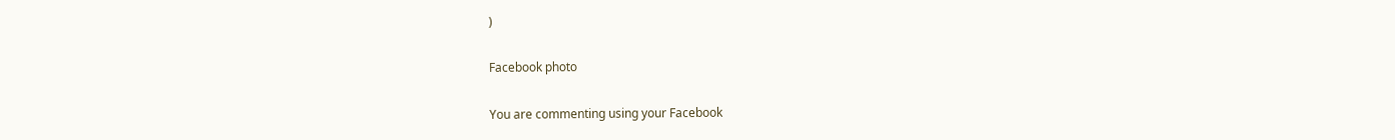)

Facebook photo

You are commenting using your Facebook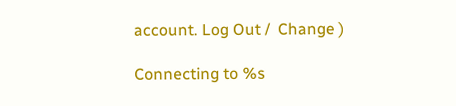account. Log Out /  Change )

Connecting to %s